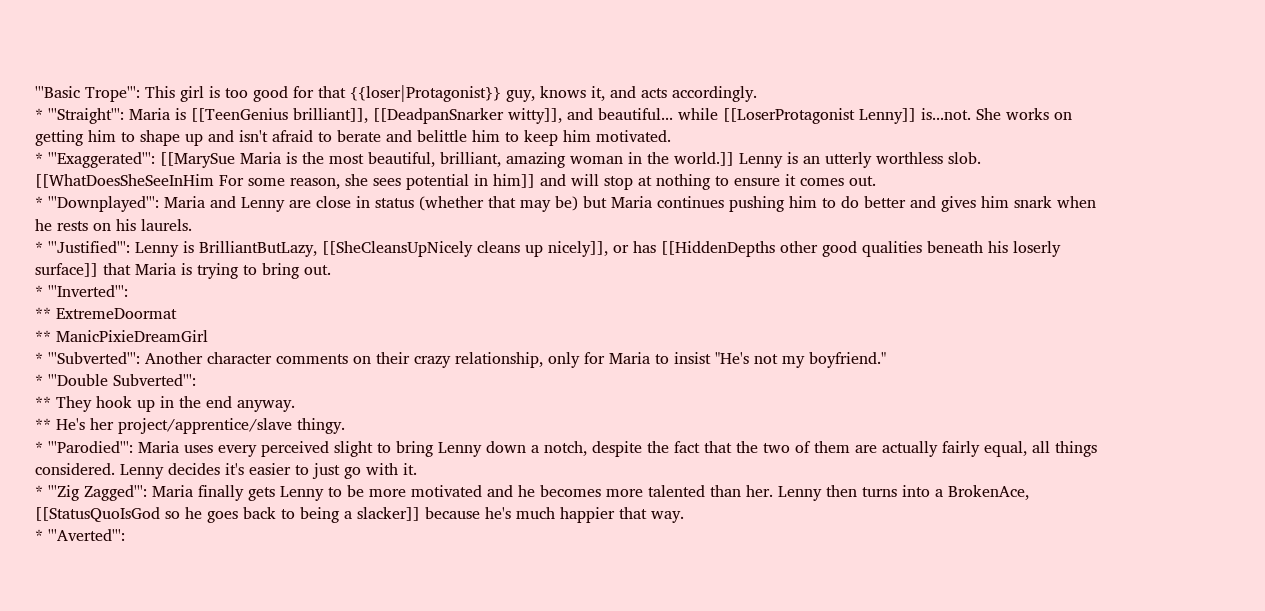'''Basic Trope''': This girl is too good for that {{loser|Protagonist}} guy, knows it, and acts accordingly.
* '''Straight''': Maria is [[TeenGenius brilliant]], [[DeadpanSnarker witty]], and beautiful... while [[LoserProtagonist Lenny]] is...not. She works on getting him to shape up and isn't afraid to berate and belittle him to keep him motivated.
* '''Exaggerated''': [[MarySue Maria is the most beautiful, brilliant, amazing woman in the world.]] Lenny is an utterly worthless slob. [[WhatDoesSheSeeInHim For some reason, she sees potential in him]] and will stop at nothing to ensure it comes out.
* '''Downplayed''': Maria and Lenny are close in status (whether that may be) but Maria continues pushing him to do better and gives him snark when he rests on his laurels.
* '''Justified''': Lenny is BrilliantButLazy, [[SheCleansUpNicely cleans up nicely]], or has [[HiddenDepths other good qualities beneath his loserly surface]] that Maria is trying to bring out.
* '''Inverted''':
** ExtremeDoormat
** ManicPixieDreamGirl
* '''Subverted''': Another character comments on their crazy relationship, only for Maria to insist "He's not my boyfriend."
* '''Double Subverted''':
** They hook up in the end anyway.
** He's her project/apprentice/slave thingy.
* '''Parodied''': Maria uses every perceived slight to bring Lenny down a notch, despite the fact that the two of them are actually fairly equal, all things considered. Lenny decides it's easier to just go with it.
* '''Zig Zagged''': Maria finally gets Lenny to be more motivated and he becomes more talented than her. Lenny then turns into a BrokenAce, [[StatusQuoIsGod so he goes back to being a slacker]] because he's much happier that way.
* '''Averted''':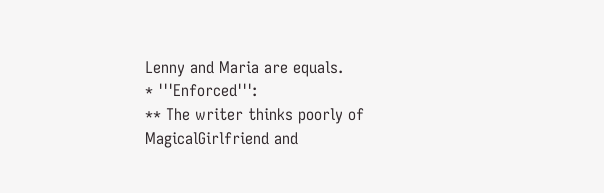Lenny and Maria are equals.
* '''Enforced''':
** The writer thinks poorly of MagicalGirlfriend and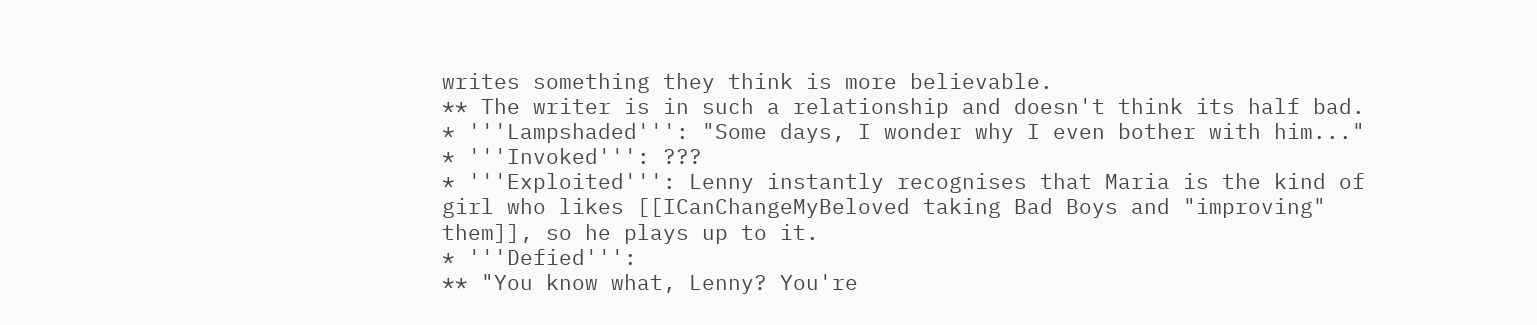writes something they think is more believable.
** The writer is in such a relationship and doesn't think its half bad.
* '''Lampshaded''': "Some days, I wonder why I even bother with him..."
* '''Invoked''': ???
* '''Exploited''': Lenny instantly recognises that Maria is the kind of girl who likes [[ICanChangeMyBeloved taking Bad Boys and "improving" them]], so he plays up to it.
* '''Defied''':
** "You know what, Lenny? You're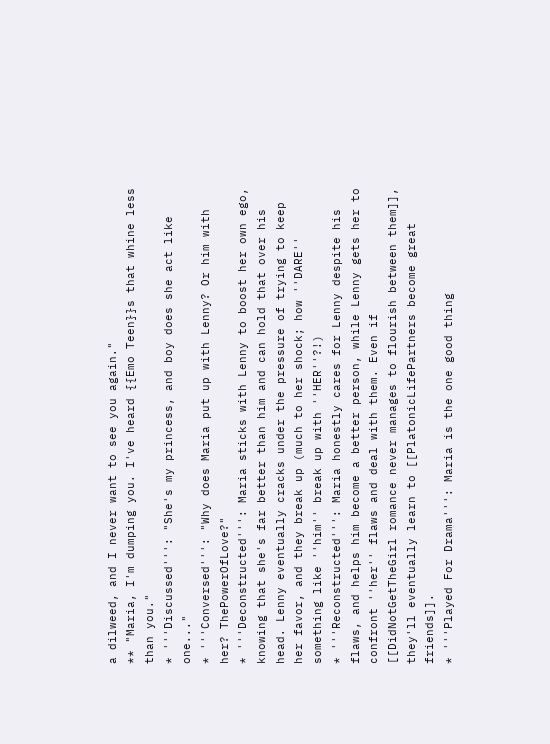a dilweed, and I never want to see you again."
** "Maria, I'm dumping you. I've heard {{Emo Teen}}s that whine less than you."
* '''Discussed''': "She's my princess, and boy does she act like one..."
* '''Conversed''': "Why does Maria put up with Lenny? Or him with her? ThePowerOfLove?"
* '''Deconstructed''': Maria sticks with Lenny to boost her own ego, knowing that she's far better than him and can hold that over his head. Lenny eventually cracks under the pressure of trying to keep her favor, and they break up (much to her shock; how ''DARE'' something like ''him'' break up with ''HER''?!)
* '''Reconstructed''': Maria honestly cares for Lenny despite his flaws, and helps him become a better person, while Lenny gets her to confront ''her'' flaws and deal with them. Even if [[DidNotGetTheGirl romance never manages to flourish between them]], they'll eventually learn to [[PlatonicLifePartners become great friends]].
* '''Played For Drama''': Maria is the one good thing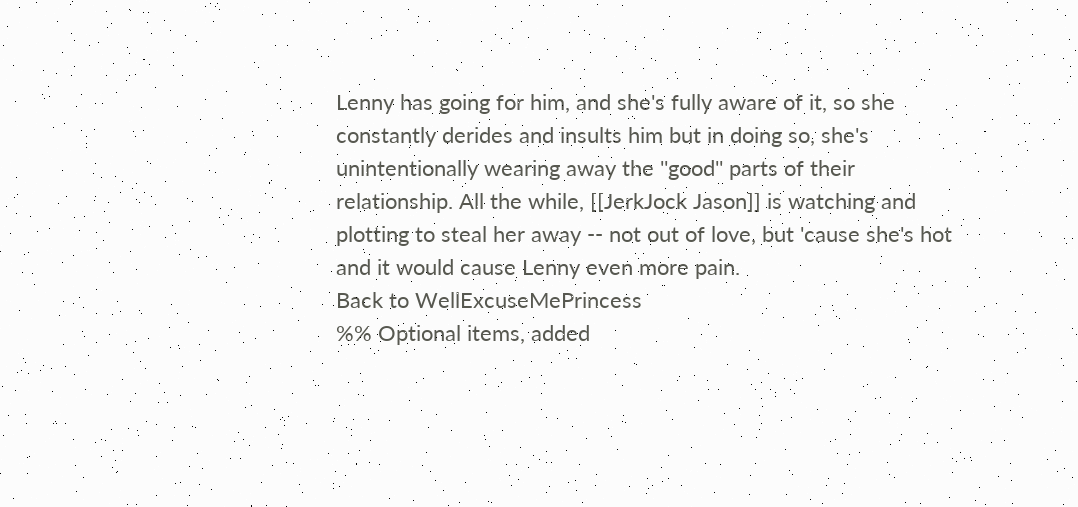Lenny has going for him, and she's fully aware of it, so she constantly derides and insults him but in doing so, she's unintentionally wearing away the ''good'' parts of their relationship. All the while, [[JerkJock Jason]] is watching and plotting to steal her away -- not out of love, but 'cause she's hot and it would cause Lenny even more pain.
Back to WellExcuseMePrincess
%% Optional items, added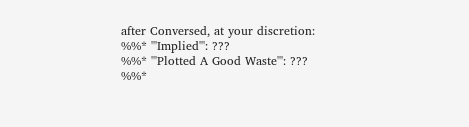after Conversed, at your discretion:
%%* '''Implied''': ???
%%* '''Plotted A Good Waste''': ???
%%*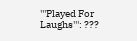'''Played For Laughs''': ???